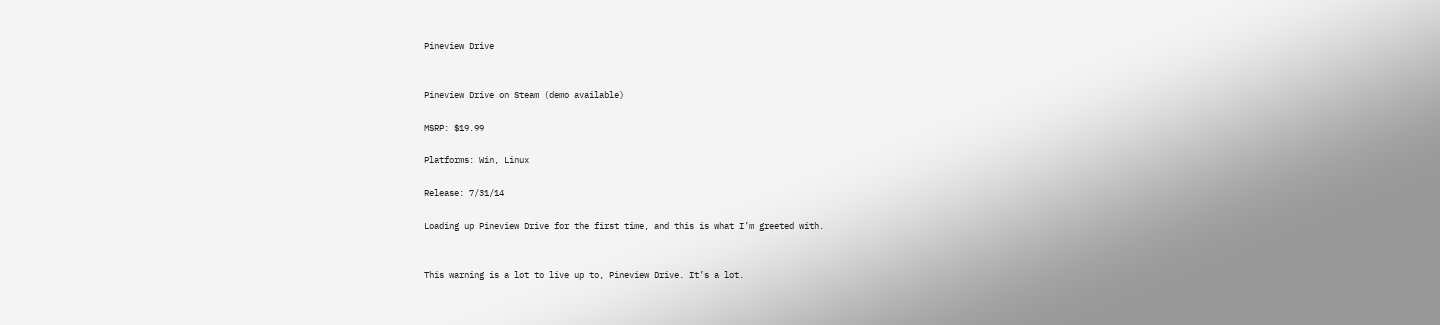Pineview Drive


Pineview Drive on Steam (demo available)

MSRP: $19.99

Platforms: Win, Linux

Release: 7/31/14

Loading up Pineview Drive for the first time, and this is what I’m greeted with.


This warning is a lot to live up to, Pineview Drive. It’s a lot.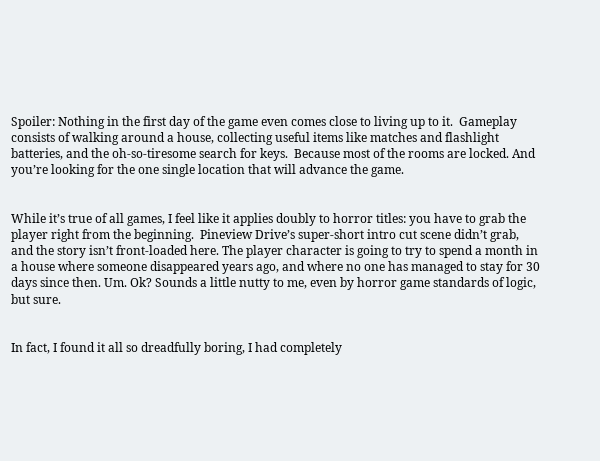Spoiler: Nothing in the first day of the game even comes close to living up to it.  Gameplay consists of walking around a house, collecting useful items like matches and flashlight batteries, and the oh-so-tiresome search for keys.  Because most of the rooms are locked. And you’re looking for the one single location that will advance the game.


While it’s true of all games, I feel like it applies doubly to horror titles: you have to grab the player right from the beginning.  Pineview Drive’s super-short intro cut scene didn’t grab, and the story isn’t front-loaded here. The player character is going to try to spend a month in a house where someone disappeared years ago, and where no one has managed to stay for 30 days since then. Um. Ok? Sounds a little nutty to me, even by horror game standards of logic, but sure.


In fact, I found it all so dreadfully boring, I had completely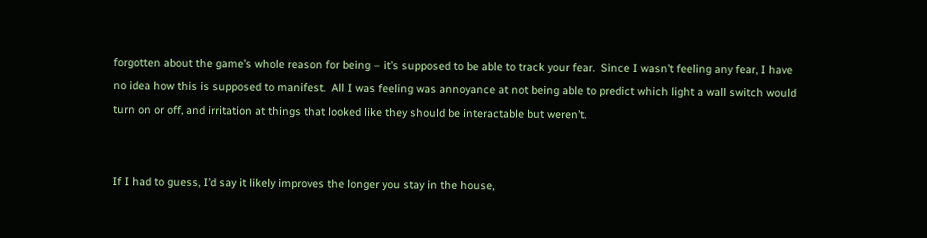forgotten about the game’s whole reason for being – it’s supposed to be able to track your fear.  Since I wasn’t feeling any fear, I have no idea how this is supposed to manifest.  All I was feeling was annoyance at not being able to predict which light a wall switch would turn on or off, and irritation at things that looked like they should be interactable but weren’t.


If I had to guess, I’d say it likely improves the longer you stay in the house,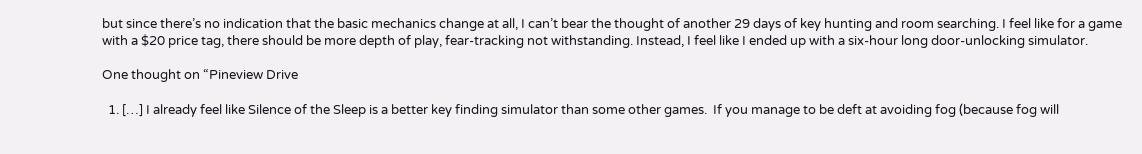but since there’s no indication that the basic mechanics change at all, I can’t bear the thought of another 29 days of key hunting and room searching. I feel like for a game with a $20 price tag, there should be more depth of play, fear-tracking not withstanding. Instead, I feel like I ended up with a six-hour long door-unlocking simulator.

One thought on “Pineview Drive

  1. […] I already feel like Silence of the Sleep is a better key finding simulator than some other games.  If you manage to be deft at avoiding fog (because fog will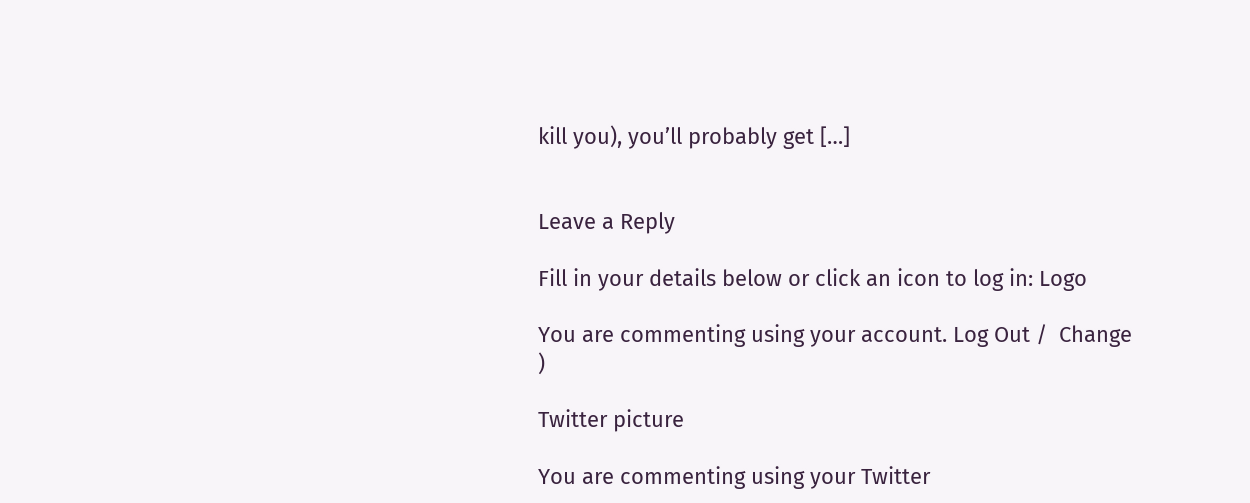kill you), you’ll probably get […]


Leave a Reply

Fill in your details below or click an icon to log in: Logo

You are commenting using your account. Log Out /  Change )

Twitter picture

You are commenting using your Twitter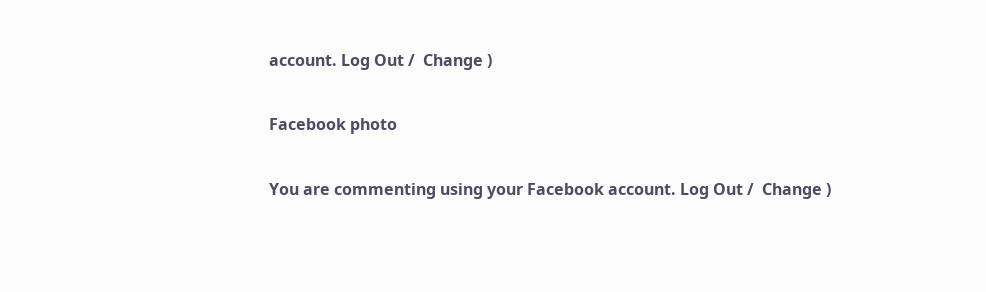account. Log Out /  Change )

Facebook photo

You are commenting using your Facebook account. Log Out /  Change )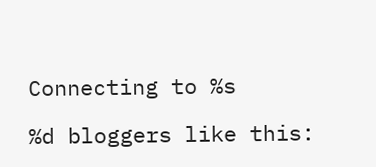Connecting to %s

%d bloggers like this: